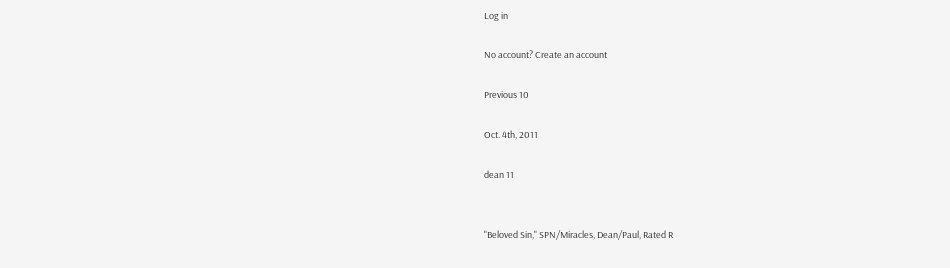Log in

No account? Create an account

Previous 10

Oct. 4th, 2011

dean 11


"Beloved Sin," SPN/Miracles, Dean/Paul, Rated R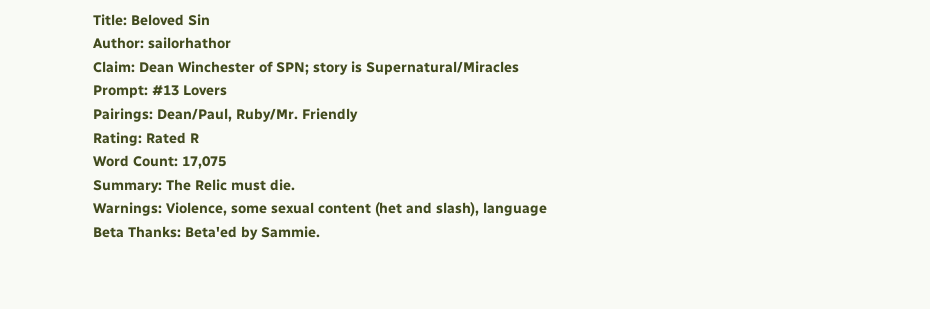Title: Beloved Sin
Author: sailorhathor
Claim: Dean Winchester of SPN; story is Supernatural/Miracles
Prompt: #13 Lovers
Pairings: Dean/Paul, Ruby/Mr. Friendly
Rating: Rated R
Word Count: 17,075
Summary: The Relic must die.
Warnings: Violence, some sexual content (het and slash), language
Beta Thanks: Beta'ed by Sammie.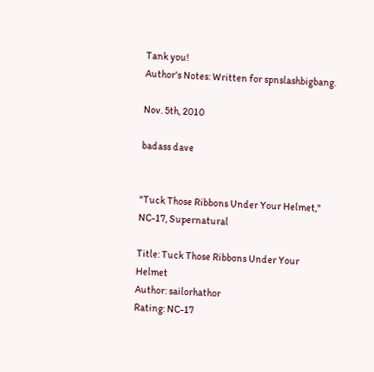Tank you!
Author's Notes: Written for spnslashbigbang.

Nov. 5th, 2010

badass dave


"Tuck Those Ribbons Under Your Helmet," NC-17, Supernatural

Title: Tuck Those Ribbons Under Your Helmet
Author: sailorhathor
Rating: NC-17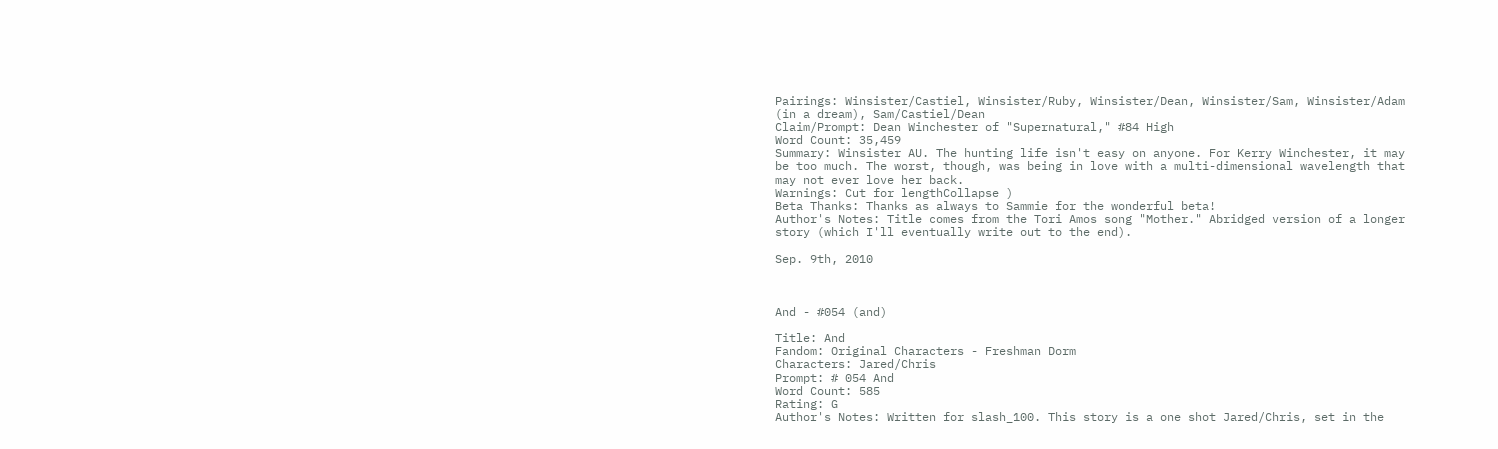Pairings: Winsister/Castiel, Winsister/Ruby, Winsister/Dean, Winsister/Sam, Winsister/Adam (in a dream), Sam/Castiel/Dean
Claim/Prompt: Dean Winchester of "Supernatural," #84 High
Word Count: 35,459
Summary: Winsister AU. The hunting life isn't easy on anyone. For Kerry Winchester, it may be too much. The worst, though, was being in love with a multi-dimensional wavelength that may not ever love her back.
Warnings: Cut for lengthCollapse )
Beta Thanks: Thanks as always to Sammie for the wonderful beta!
Author's Notes: Title comes from the Tori Amos song "Mother." Abridged version of a longer story (which I'll eventually write out to the end).

Sep. 9th, 2010



And - #054 (and)

Title: And
Fandom: Original Characters - Freshman Dorm
Characters: Jared/Chris
Prompt: # 054 And
Word Count: 585
Rating: G
Author's Notes: Written for slash_100. This story is a one shot Jared/Chris, set in the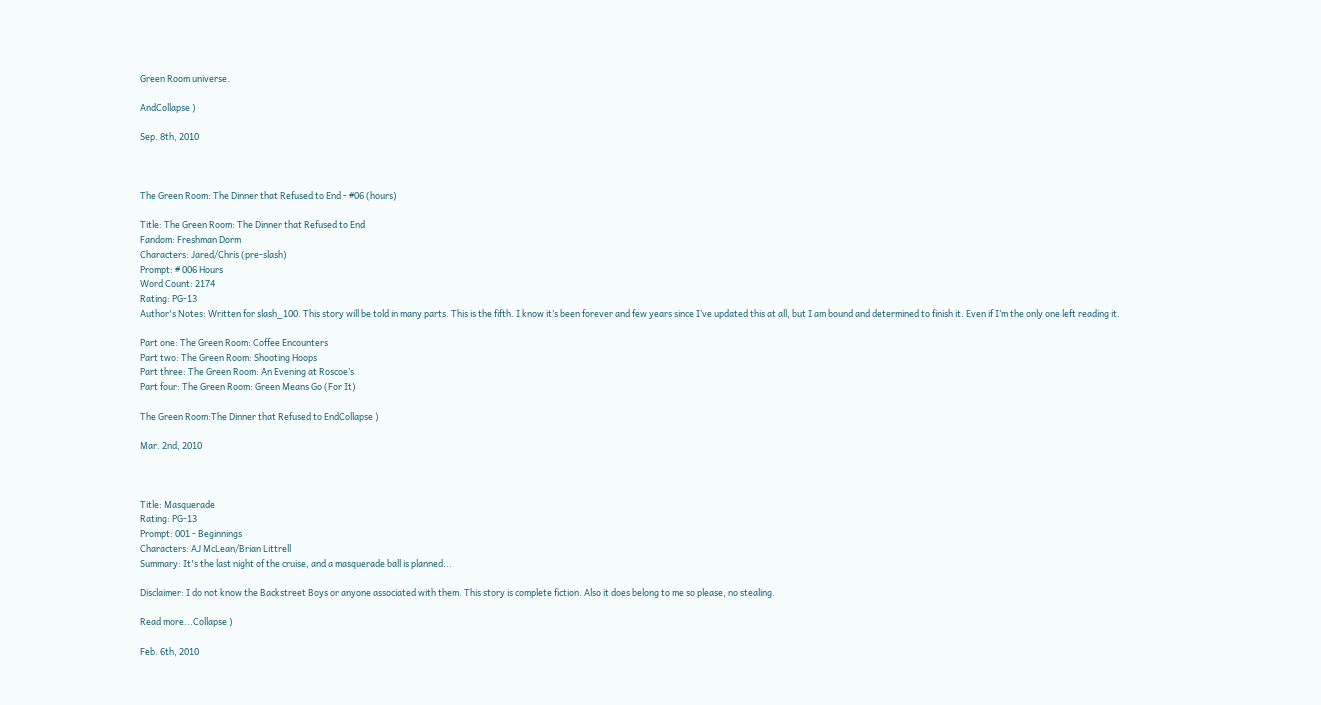Green Room universe.

AndCollapse )

Sep. 8th, 2010



The Green Room: The Dinner that Refused to End - #06 (hours)

Title: The Green Room: The Dinner that Refused to End
Fandom: Freshman Dorm
Characters: Jared/Chris (pre-slash)
Prompt: # 006 Hours
Word Count: 2174
Rating: PG-13
Author's Notes: Written for slash_100. This story will be told in many parts. This is the fifth. I know it’s been forever and few years since I’ve updated this at all, but I am bound and determined to finish it. Even if I’m the only one left reading it.

Part one: The Green Room: Coffee Encounters
Part two: The Green Room: Shooting Hoops
Part three: The Green Room: An Evening at Roscoe’s
Part four: The Green Room: Green Means Go (For It)

The Green Room:The Dinner that Refused to EndCollapse )

Mar. 2nd, 2010



Title: Masquerade
Rating: PG-13
Prompt: 001 - Beginnings
Characters: AJ McLean/Brian Littrell
Summary: It's the last night of the cruise, and a masquerade ball is planned...

Disclaimer: I do not know the Backstreet Boys or anyone associated with them. This story is complete fiction. Also it does belong to me so please, no stealing.

Read more...Collapse )

Feb. 6th, 2010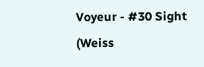Voyeur - #30 Sight (Weiss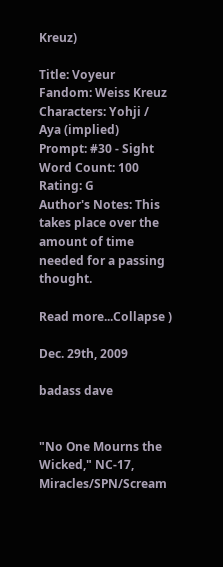Kreuz)

Title: Voyeur
Fandom: Weiss Kreuz
Characters: Yohji / Aya (implied)
Prompt: #30 - Sight
Word Count: 100
Rating: G
Author's Notes: This takes place over the amount of time needed for a passing thought.

Read more...Collapse )

Dec. 29th, 2009

badass dave


"No One Mourns the Wicked," NC-17, Miracles/SPN/Scream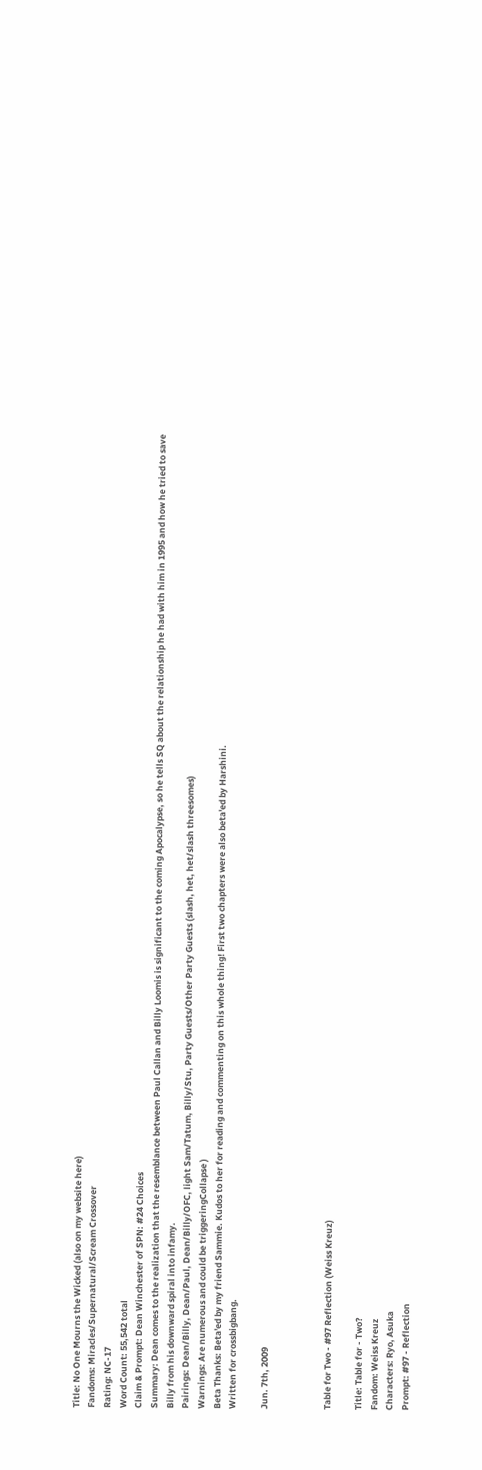Title: No One Mourns the Wicked (also on my website here)
Fandoms: Miracles/Supernatural/Scream Crossover
Rating: NC-17
Word Count: 55,542 total
Claim & Prompt: Dean Winchester of SPN: #24 Choices
Summary: Dean comes to the realization that the resemblance between Paul Callan and Billy Loomis is significant to the coming Apocalypse, so he tells SQ about the relationship he had with him in 1995 and how he tried to save Billy from his downward spiral into infamy.
Pairings: Dean/Billy, Dean/Paul, Dean/Billy/OFC, light Sam/Tatum, Billy/Stu, Party Guests/Other Party Guests (slash, het, het/slash threesomes)
Warnings: Are numerous and could be triggeringCollapse )
Beta Thanks: Beta'ed by my friend Sammie. Kudos to her for reading and commenting on this whole thing! First two chapters were also beta'ed by Harshini.
Written for crossbigbang.

Jun. 7th, 2009



Table for Two - #97 Reflection (Weiss Kreuz)

Title: Table for - Two?
Fandom: Weiss Kreuz
Characters: Ryo, Asuka
Prompt: #97 - Reflection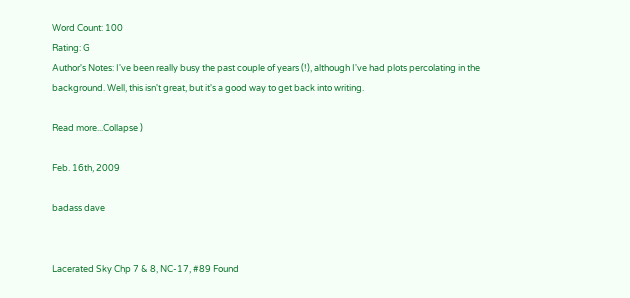Word Count: 100
Rating: G
Author's Notes: I've been really busy the past couple of years (!), although I've had plots percolating in the background. Well, this isn't great, but it's a good way to get back into writing.

Read more...Collapse )

Feb. 16th, 2009

badass dave


Lacerated Sky Chp 7 & 8, NC-17, #89 Found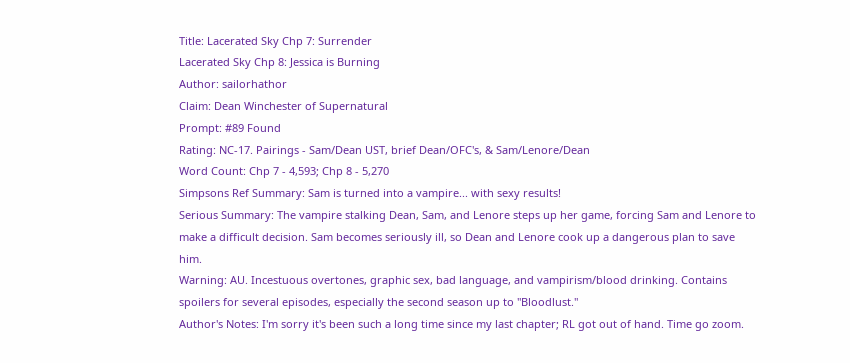Title: Lacerated Sky Chp 7: Surrender
Lacerated Sky Chp 8: Jessica is Burning
Author: sailorhathor
Claim: Dean Winchester of Supernatural
Prompt: #89 Found
Rating: NC-17. Pairings - Sam/Dean UST, brief Dean/OFC's, & Sam/Lenore/Dean
Word Count: Chp 7 - 4,593; Chp 8 - 5,270
Simpsons Ref Summary: Sam is turned into a vampire... with sexy results!
Serious Summary: The vampire stalking Dean, Sam, and Lenore steps up her game, forcing Sam and Lenore to make a difficult decision. Sam becomes seriously ill, so Dean and Lenore cook up a dangerous plan to save him.
Warning: AU. Incestuous overtones, graphic sex, bad language, and vampirism/blood drinking. Contains spoilers for several episodes, especially the second season up to "Bloodlust."
Author's Notes: I'm sorry it's been such a long time since my last chapter; RL got out of hand. Time go zoom.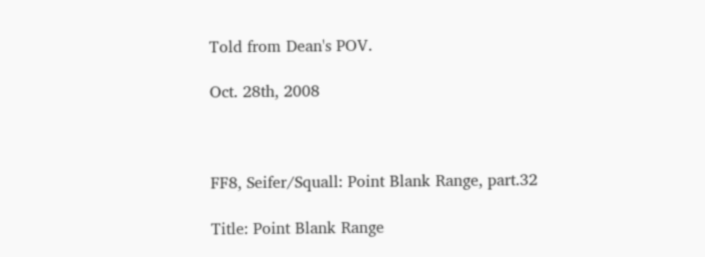Told from Dean's POV.

Oct. 28th, 2008



FF8, Seifer/Squall: Point Blank Range, part.32

Title: Point Blank Range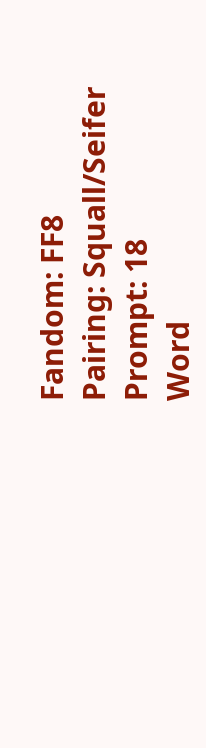Fandom: FF8
Pairing: Squall/Seifer
Prompt: 18
Word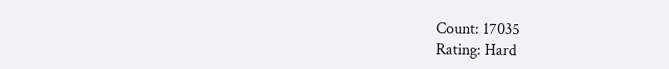Count: 17035
Rating: Hard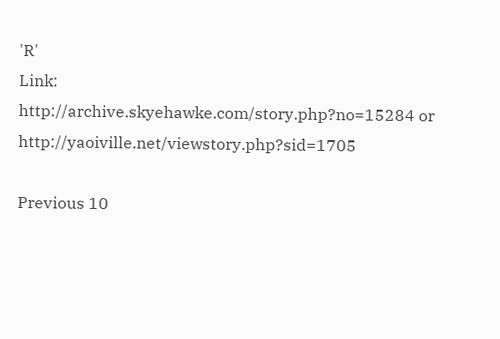'R'
Link: http://archive.skyehawke.com/story.php?no=15284 or http://yaoiville.net/viewstory.php?sid=1705

Previous 10